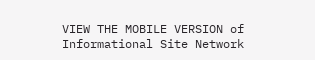VIEW THE MOBILE VERSION of Informational Site Network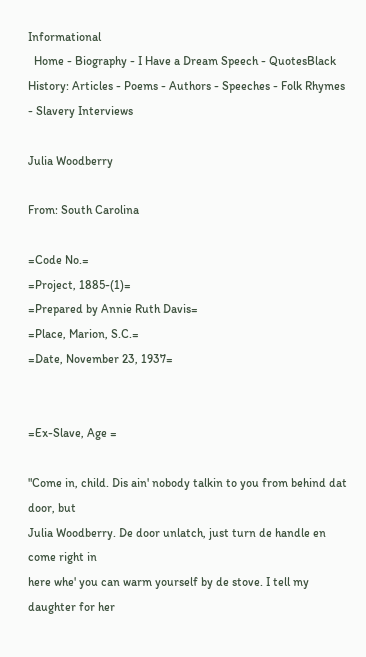Informational
  Home - Biography - I Have a Dream Speech - QuotesBlack History: Articles - Poems - Authors - Speeches - Folk Rhymes - Slavery Interviews

Julia Woodberry

From: South Carolina

=Code No.=
=Project, 1885-(1)=
=Prepared by Annie Ruth Davis=
=Place, Marion, S.C.=
=Date, November 23, 1937=


=Ex-Slave, Age =

"Come in, child. Dis ain' nobody talkin to you from behind dat door, but
Julia Woodberry. De door unlatch, just turn de handle en come right in
here whe' you can warm yourself by de stove. I tell my daughter for her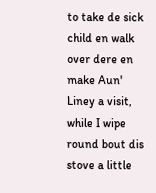to take de sick child en walk over dere en make Aun' Liney a visit,
while I wipe round bout dis stove a little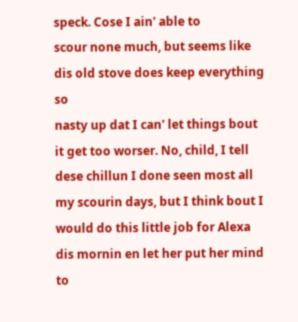speck. Cose I ain' able to
scour none much, but seems like dis old stove does keep everything so
nasty up dat I can' let things bout it get too worser. No, child, I tell
dese chillun I done seen most all my scourin days, but I think bout I
would do this little job for Alexa dis mornin en let her put her mind to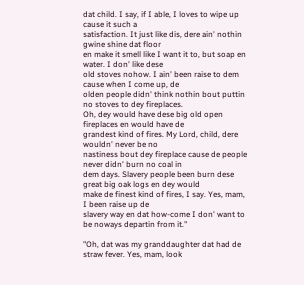dat child. I say, if I able, I loves to wipe up cause it such a
satisfaction. It just like dis, dere ain' nothin gwine shine dat floor
en make it smell like I want it to, but soap en water. I don' like dese
old stoves nohow. I ain' been raise to dem cause when I come up, de
olden people didn' think nothin bout puttin no stoves to dey fireplaces.
Oh, dey would have dese big old open fireplaces en would have de
grandest kind of fires. My Lord, child, dere wouldn' never be no
nastiness bout dey fireplace cause de people never didn' burn no coal in
dem days. Slavery people been burn dese great big oak logs en dey would
make de finest kind of fires, I say. Yes, mam, I been raise up de
slavery way en dat how-come I don' want to be noways departin from it."

"Oh, dat was my granddaughter dat had de straw fever. Yes, mam, look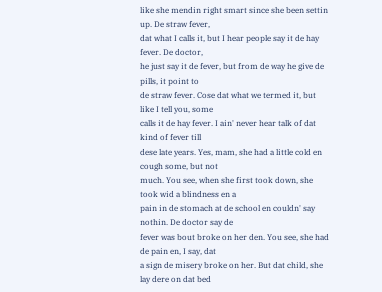like she mendin right smart since she been settin up. De straw fever,
dat what I calls it, but I hear people say it de hay fever. De doctor,
he just say it de fever, but from de way he give de pills, it point to
de straw fever. Cose dat what we termed it, but like I tell you, some
calls it de hay fever. I ain' never hear talk of dat kind of fever till
dese late years. Yes, mam, she had a little cold en cough some, but not
much. You see, when she first took down, she took wid a blindness en a
pain in de stomach at de school en couldn' say nothin. De doctor say de
fever was bout broke on her den. You see, she had de pain en, I say, dat
a sign de misery broke on her. But dat child, she lay dere on dat bed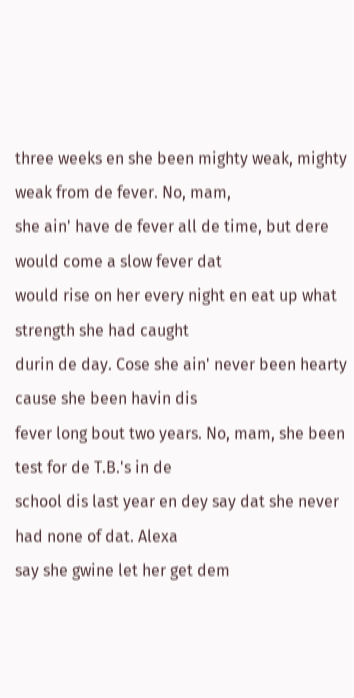three weeks en she been mighty weak, mighty weak from de fever. No, mam,
she ain' have de fever all de time, but dere would come a slow fever dat
would rise on her every night en eat up what strength she had caught
durin de day. Cose she ain' never been hearty cause she been havin dis
fever long bout two years. No, mam, she been test for de T.B.'s in de
school dis last year en dey say dat she never had none of dat. Alexa
say she gwine let her get dem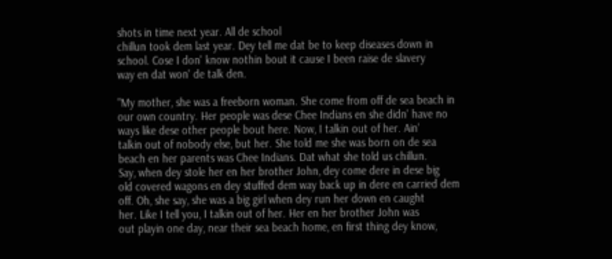shots in time next year. All de school
chillun took dem last year. Dey tell me dat be to keep diseases down in
school. Cose I don' know nothin bout it cause I been raise de slavery
way en dat won' de talk den.

"My mother, she was a freeborn woman. She come from off de sea beach in
our own country. Her people was dese Chee Indians en she didn' have no
ways like dese other people bout here. Now, I talkin out of her. Ain'
talkin out of nobody else, but her. She told me she was born on de sea
beach en her parents was Chee Indians. Dat what she told us chillun.
Say, when dey stole her en her brother John, dey come dere in dese big
old covered wagons en dey stuffed dem way back up in dere en carried dem
off. Oh, she say, she was a big girl when dey run her down en caught
her. Like I tell you, I talkin out of her. Her en her brother John was
out playin one day, near their sea beach home, en first thing dey know,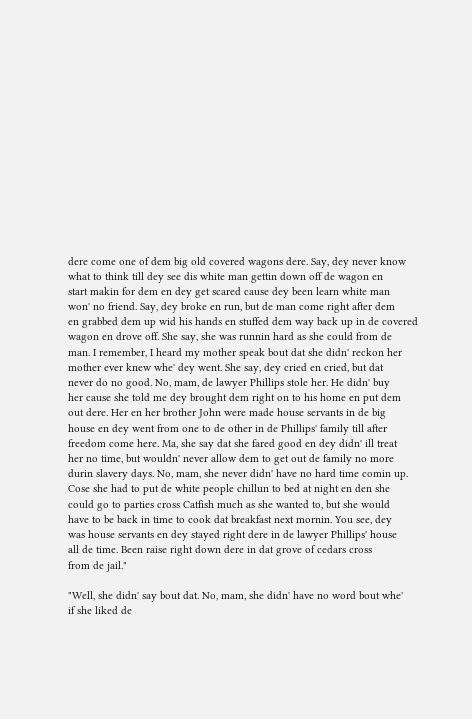dere come one of dem big old covered wagons dere. Say, dey never know
what to think till dey see dis white man gettin down off de wagon en
start makin for dem en dey get scared cause dey been learn white man
won' no friend. Say, dey broke en run, but de man come right after dem
en grabbed dem up wid his hands en stuffed dem way back up in de covered
wagon en drove off. She say, she was runnin hard as she could from de
man. I remember, I heard my mother speak bout dat she didn' reckon her
mother ever knew whe' dey went. She say, dey cried en cried, but dat
never do no good. No, mam, de lawyer Phillips stole her. He didn' buy
her cause she told me dey brought dem right on to his home en put dem
out dere. Her en her brother John were made house servants in de big
house en dey went from one to de other in de Phillips' family till after
freedom come here. Ma, she say dat she fared good en dey didn' ill treat
her no time, but wouldn' never allow dem to get out de family no more
durin slavery days. No, mam, she never didn' have no hard time comin up.
Cose she had to put de white people chillun to bed at night en den she
could go to parties cross Catfish much as she wanted to, but she would
have to be back in time to cook dat breakfast next mornin. You see, dey
was house servants en dey stayed right dere in de lawyer Phillips' house
all de time. Been raise right down dere in dat grove of cedars cross
from de jail."

"Well, she didn' say bout dat. No, mam, she didn' have no word bout whe'
if she liked de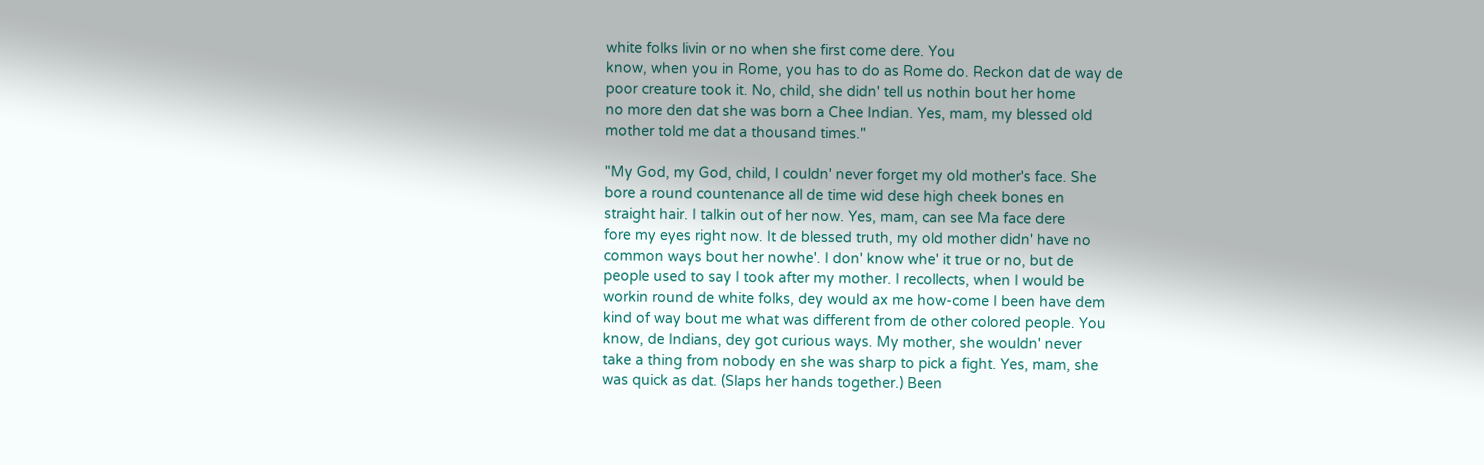white folks livin or no when she first come dere. You
know, when you in Rome, you has to do as Rome do. Reckon dat de way de
poor creature took it. No, child, she didn' tell us nothin bout her home
no more den dat she was born a Chee Indian. Yes, mam, my blessed old
mother told me dat a thousand times."

"My God, my God, child, I couldn' never forget my old mother's face. She
bore a round countenance all de time wid dese high cheek bones en
straight hair. I talkin out of her now. Yes, mam, can see Ma face dere
fore my eyes right now. It de blessed truth, my old mother didn' have no
common ways bout her nowhe'. I don' know whe' it true or no, but de
people used to say I took after my mother. I recollects, when I would be
workin round de white folks, dey would ax me how-come I been have dem
kind of way bout me what was different from de other colored people. You
know, de Indians, dey got curious ways. My mother, she wouldn' never
take a thing from nobody en she was sharp to pick a fight. Yes, mam, she
was quick as dat. (Slaps her hands together.) Been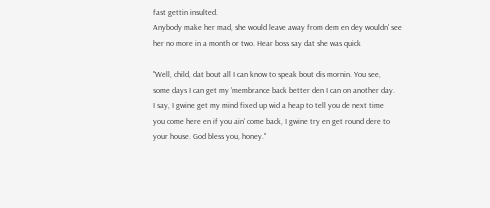fast gettin insulted.
Anybody make her mad, she would leave away from dem en dey wouldn' see
her no more in a month or two. Hear boss say dat she was quick

"Well, child, dat bout all I can know to speak bout dis mornin. You see,
some days I can get my 'membrance back better den I can on another day.
I say, I gwine get my mind fixed up wid a heap to tell you de next time
you come here en if you ain' come back, I gwine try en get round dere to
your house. God bless you, honey."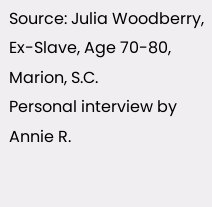Source: Julia Woodberry, Ex-Slave, Age 70-80, Marion, S.C.
Personal interview by Annie R.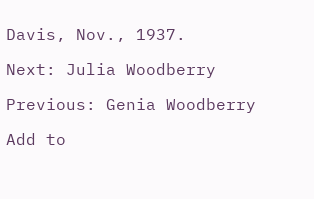Davis, Nov., 1937.

Next: Julia Woodberry

Previous: Genia Woodberry

Add to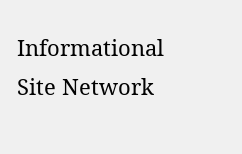Informational Site Network